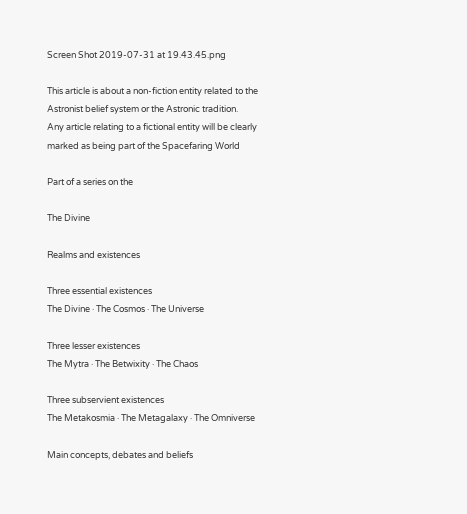Screen Shot 2019-07-31 at 19.43.45.png

This article is about a non-fiction entity related to the Astronist belief system or the Astronic tradition.
Any article relating to a fictional entity will be clearly marked as being part of the Spacefaring World

Part of a series on the

The Divine

Realms and existences

Three essential existences
The Divine · The Cosmos · The Universe

Three lesser existences
The Mytra · The Betwixity · The Chaos

Three subservient existences
The Metakosmia · The Metagalaxy · The Omniverse

Main concepts, debates and beliefs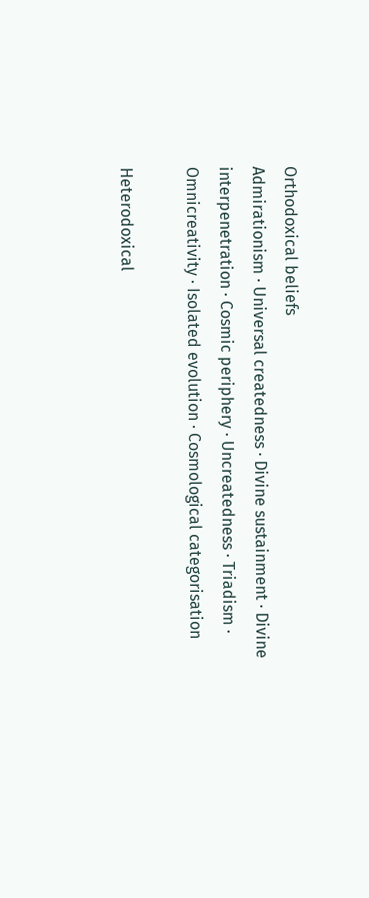Orthodoxical beliefs
Admirationism · Universal createdness · Divine sustainment · Divine interpenetration · Cosmic periphery · Uncreatedness · Triadism · Omnicreativity · Isolated evolution · Cosmological categorisation

Heterodoxical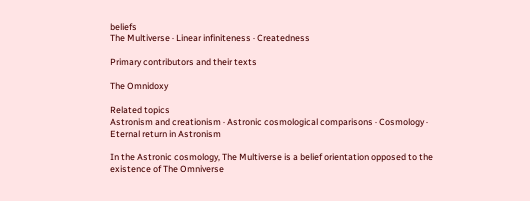beliefs
The Multiverse · Linear infiniteness · Createdness

Primary contributors and their texts

The Omnidoxy

Related topics
Astronism and creationism · Astronic cosmological comparisons · Cosmology · Eternal return in Astronism

In the Astronic cosmology, The Multiverse is a belief orientation opposed to the existence of The Omniverse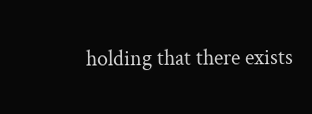holding that there exists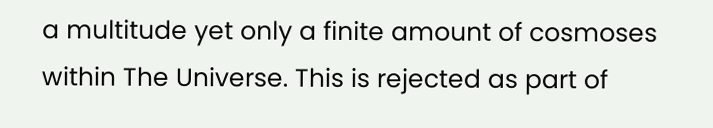a multitude yet only a finite amount of cosmoses within The Universe. This is rejected as part of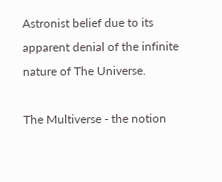Astronist belief due to its apparent denial of the infinite nature of The Universe.

The Multiverse - the notion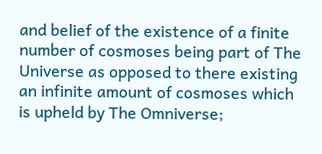and belief of the existence of a finite number of cosmoses being part of The Universe as opposed to there existing an infinite amount of cosmoses which is upheld by The Omniverse;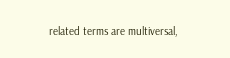related terms are multiversal,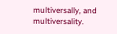multiversally, and multiversality.